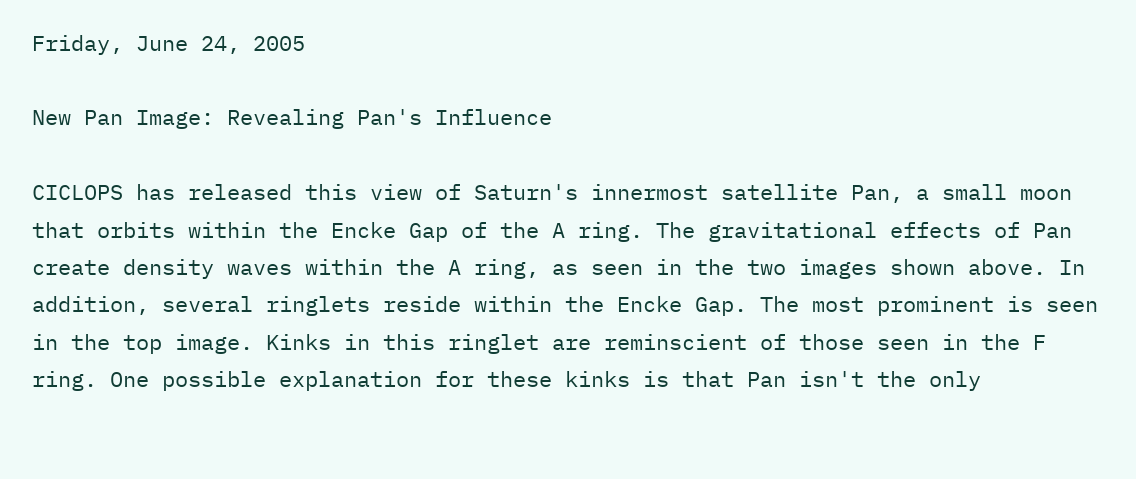Friday, June 24, 2005

New Pan Image: Revealing Pan's Influence

CICLOPS has released this view of Saturn's innermost satellite Pan, a small moon that orbits within the Encke Gap of the A ring. The gravitational effects of Pan create density waves within the A ring, as seen in the two images shown above. In addition, several ringlets reside within the Encke Gap. The most prominent is seen in the top image. Kinks in this ringlet are reminscient of those seen in the F ring. One possible explanation for these kinks is that Pan isn't the only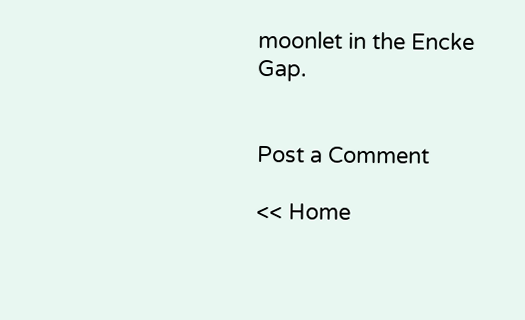moonlet in the Encke Gap.


Post a Comment

<< Home